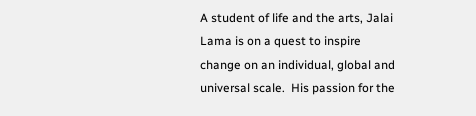A student of life and the arts, Jalai Lama is on a quest to inspire change on an individual, global and universal scale.  His passion for the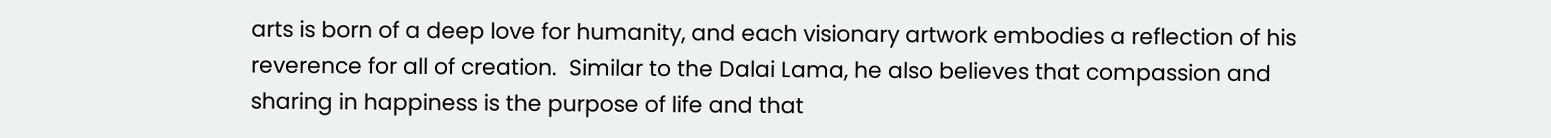arts is born of a deep love for humanity, and each visionary artwork embodies a reflection of his reverence for all of creation.  Similar to the Dalai Lama, he also believes that compassion and sharing in happiness is the purpose of life and that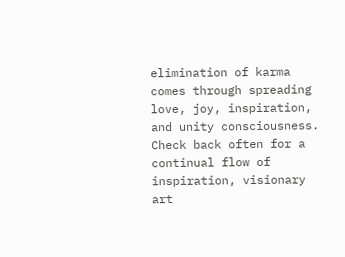elimination of karma comes through spreading love, joy, inspiration, and unity consciousness.  Check back often for a continual flow of inspiration, visionary art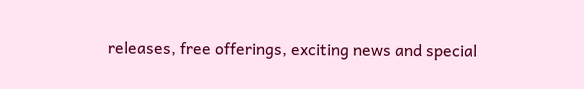releases, free offerings, exciting news and special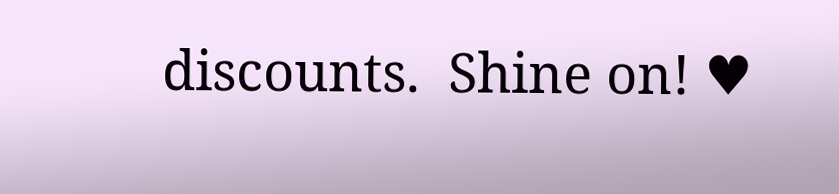discounts.  Shine on! ♥